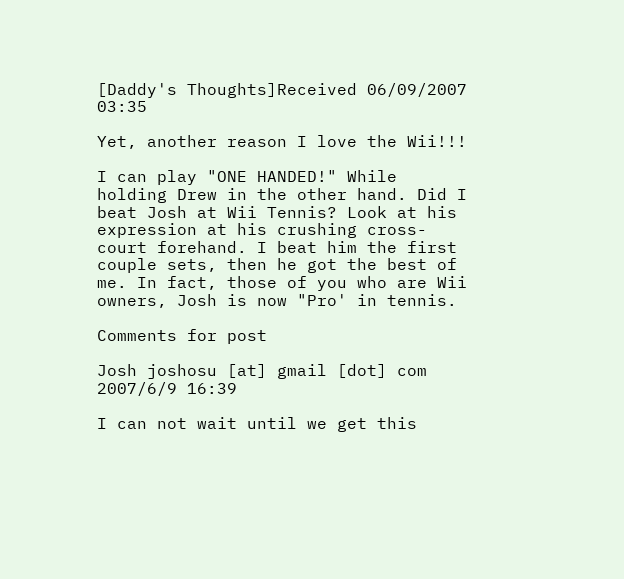[Daddy's Thoughts]Received 06/09/2007 03:35

Yet, another reason I love the Wii!!!

I can play "ONE HANDED!" While holding Drew in the other hand. Did I beat Josh at Wii Tennis? Look at his expression at his crushing cross-court forehand. I beat him the first couple sets, then he got the best of me. In fact, those of you who are Wii owners, Josh is now "Pro' in tennis.

Comments for post

Josh joshosu [at] gmail [dot] com
2007/6/9 16:39

I can not wait until we get this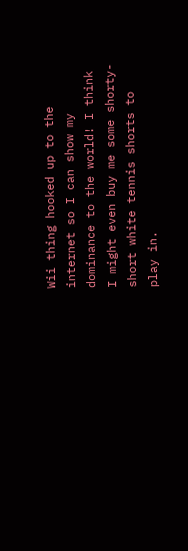Wii thing hooked up to the internet so I can show my dominance to the world! I think I might even buy me some shorty-short white tennis shorts to play in.